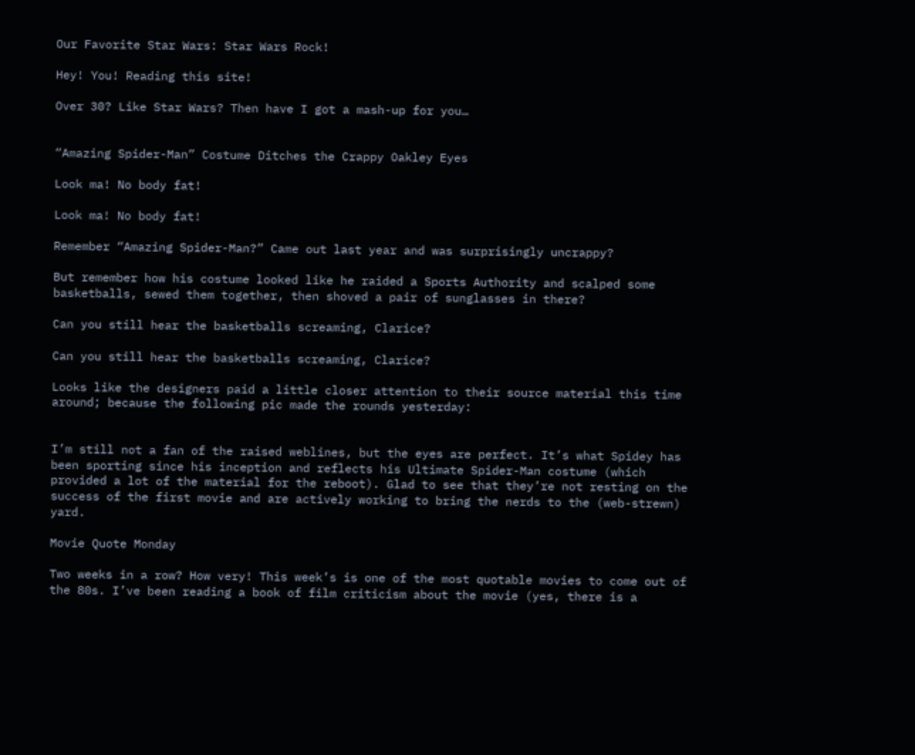Our Favorite Star Wars: Star Wars Rock!

Hey! You! Reading this site!

Over 30? Like Star Wars? Then have I got a mash-up for you…


“Amazing Spider-Man” Costume Ditches the Crappy Oakley Eyes

Look ma! No body fat!

Look ma! No body fat!

Remember “Amazing Spider-Man?” Came out last year and was surprisingly uncrappy?

But remember how his costume looked like he raided a Sports Authority and scalped some basketballs, sewed them together, then shoved a pair of sunglasses in there?

Can you still hear the basketballs screaming, Clarice?

Can you still hear the basketballs screaming, Clarice?

Looks like the designers paid a little closer attention to their source material this time around; because the following pic made the rounds yesterday:


I’m still not a fan of the raised weblines, but the eyes are perfect. It’s what Spidey has been sporting since his inception and reflects his Ultimate Spider-Man costume (which provided a lot of the material for the reboot). Glad to see that they’re not resting on the success of the first movie and are actively working to bring the nerds to the (web-strewn) yard.

Movie Quote Monday

Two weeks in a row? How very! This week’s is one of the most quotable movies to come out of the 80s. I’ve been reading a book of film criticism about the movie (yes, there is a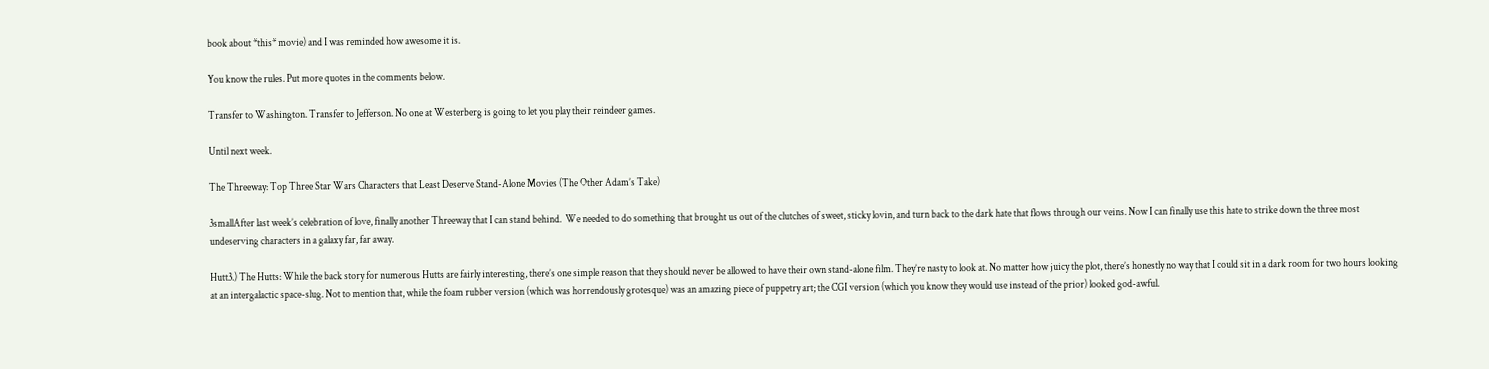book about *this* movie) and I was reminded how awesome it is.

You know the rules. Put more quotes in the comments below.

Transfer to Washington. Transfer to Jefferson. No one at Westerberg is going to let you play their reindeer games.

Until next week.

The Threeway: Top Three Star Wars Characters that Least Deserve Stand-Alone Movies (The Other Adam’s Take)

3smallAfter last week’s celebration of love, finally another Threeway that I can stand behind.  We needed to do something that brought us out of the clutches of sweet, sticky lovin, and turn back to the dark hate that flows through our veins. Now I can finally use this hate to strike down the three most undeserving characters in a galaxy far, far away.

Hutt3.) The Hutts: While the back story for numerous Hutts are fairly interesting, there’s one simple reason that they should never be allowed to have their own stand-alone film. They’re nasty to look at. No matter how juicy the plot, there’s honestly no way that I could sit in a dark room for two hours looking at an intergalactic space-slug. Not to mention that, while the foam rubber version (which was horrendously grotesque) was an amazing piece of puppetry art; the CGI version (which you know they would use instead of the prior) looked god-awful.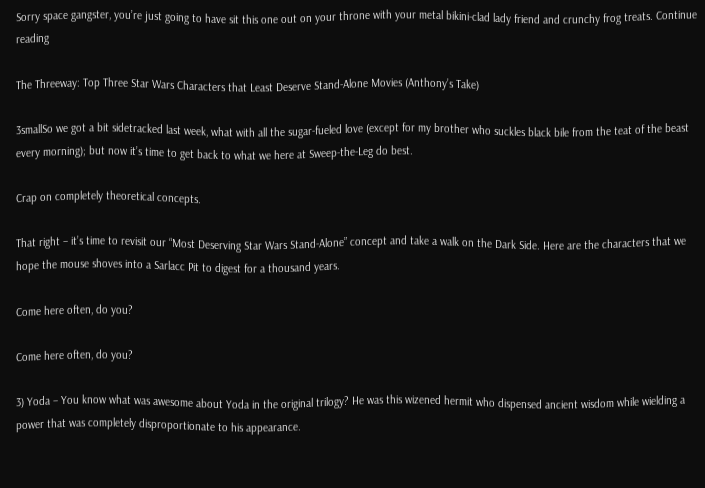Sorry space gangster, you’re just going to have sit this one out on your throne with your metal bikini-clad lady friend and crunchy frog treats. Continue reading

The Threeway: Top Three Star Wars Characters that Least Deserve Stand-Alone Movies (Anthony’s Take)

3smallSo we got a bit sidetracked last week, what with all the sugar-fueled love (except for my brother who suckles black bile from the teat of the beast every morning); but now it’s time to get back to what we here at Sweep-the-Leg do best.

Crap on completely theoretical concepts.

That right – it’s time to revisit our “Most Deserving Star Wars Stand-Alone” concept and take a walk on the Dark Side. Here are the characters that we hope the mouse shoves into a Sarlacc Pit to digest for a thousand years.

Come here often, do you?

Come here often, do you?

3) Yoda – You know what was awesome about Yoda in the original trilogy? He was this wizened hermit who dispensed ancient wisdom while wielding a power that was completely disproportionate to his appearance.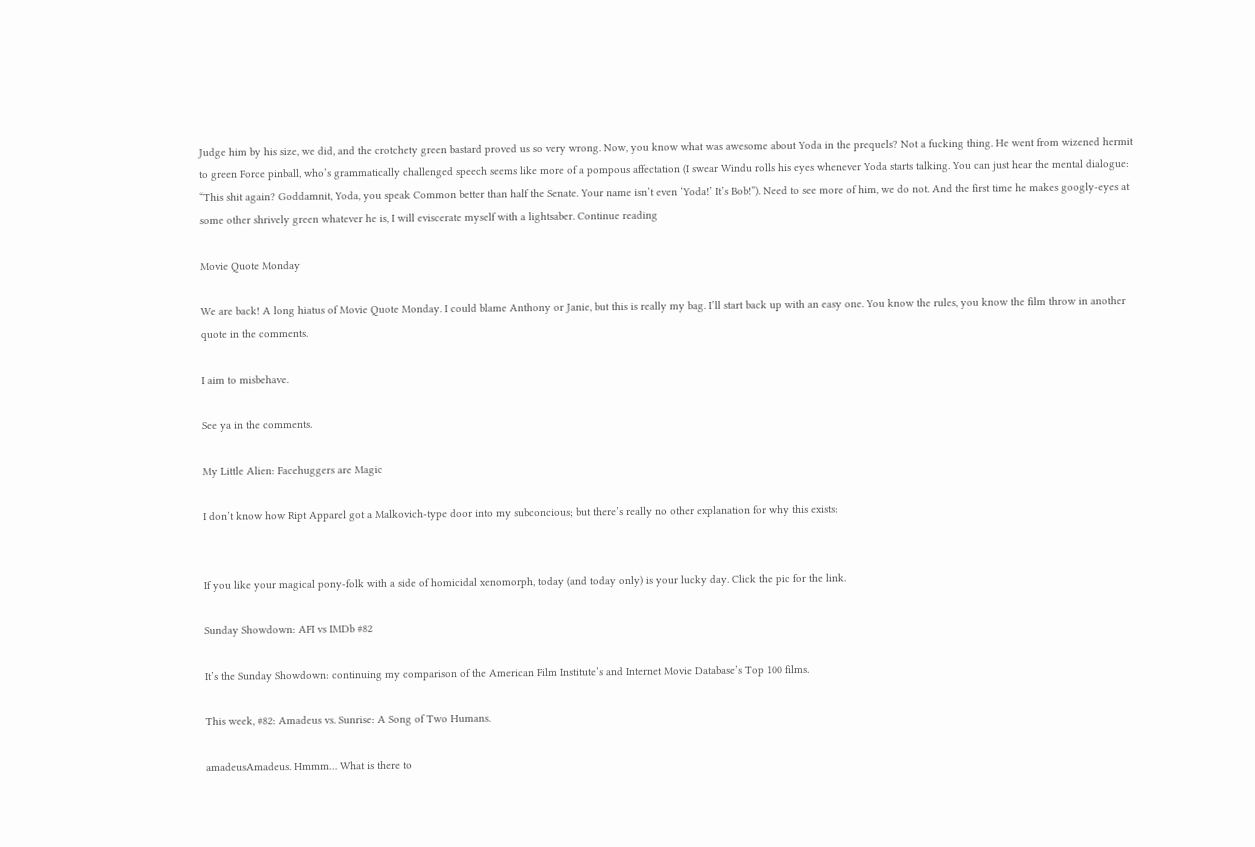Judge him by his size, we did, and the crotchety green bastard proved us so very wrong. Now, you know what was awesome about Yoda in the prequels? Not a fucking thing. He went from wizened hermit to green Force pinball, who’s grammatically challenged speech seems like more of a pompous affectation (I swear Windu rolls his eyes whenever Yoda starts talking. You can just hear the mental dialogue: “This shit again? Goddamnit, Yoda, you speak Common better than half the Senate. Your name isn’t even ‘Yoda!’ It’s Bob!”). Need to see more of him, we do not. And the first time he makes googly-eyes at some other shrively green whatever he is, I will eviscerate myself with a lightsaber. Continue reading

Movie Quote Monday

We are back! A long hiatus of Movie Quote Monday. I could blame Anthony or Janie, but this is really my bag. I’ll start back up with an easy one. You know the rules, you know the film throw in another quote in the comments.

I aim to misbehave.

See ya in the comments.

My Little Alien: Facehuggers are Magic

I don’t know how Ript Apparel got a Malkovich-type door into my subconcious; but there’s really no other explanation for why this exists:


If you like your magical pony-folk with a side of homicidal xenomorph, today (and today only) is your lucky day. Click the pic for the link.

Sunday Showdown: AFI vs IMDb #82

It’s the Sunday Showdown: continuing my comparison of the American Film Institute’s and Internet Movie Database’s Top 100 films.

This week, #82: Amadeus vs. Sunrise: A Song of Two Humans.

amadeusAmadeus. Hmmm… What is there to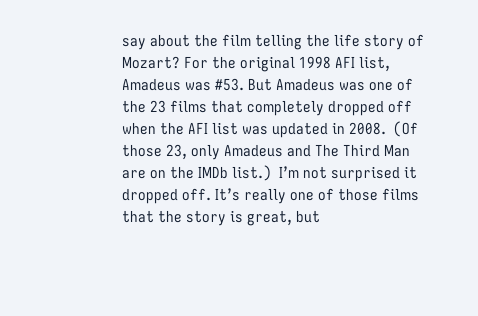say about the film telling the life story of Mozart? For the original 1998 AFI list, Amadeus was #53. But Amadeus was one of the 23 films that completely dropped off when the AFI list was updated in 2008.  (Of those 23, only Amadeus and The Third Man are on the IMDb list.)  I’m not surprised it dropped off. It’s really one of those films that the story is great, but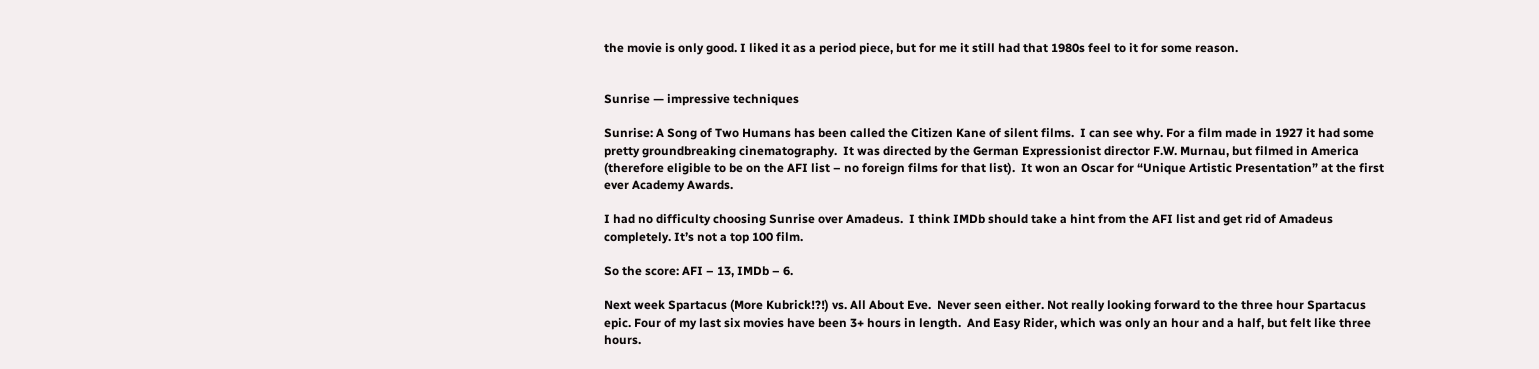the movie is only good. I liked it as a period piece, but for me it still had that 1980s feel to it for some reason.


Sunrise — impressive techniques

Sunrise: A Song of Two Humans has been called the Citizen Kane of silent films.  I can see why. For a film made in 1927 it had some pretty groundbreaking cinematography.  It was directed by the German Expressionist director F.W. Murnau, but filmed in America (therefore eligible to be on the AFI list – no foreign films for that list).  It won an Oscar for “Unique Artistic Presentation” at the first ever Academy Awards.

I had no difficulty choosing Sunrise over Amadeus.  I think IMDb should take a hint from the AFI list and get rid of Amadeus completely. It’s not a top 100 film.

So the score: AFI – 13, IMDb – 6.

Next week Spartacus (More Kubrick!?!) vs. All About Eve.  Never seen either. Not really looking forward to the three hour Spartacus epic. Four of my last six movies have been 3+ hours in length.  And Easy Rider, which was only an hour and a half, but felt like three hours.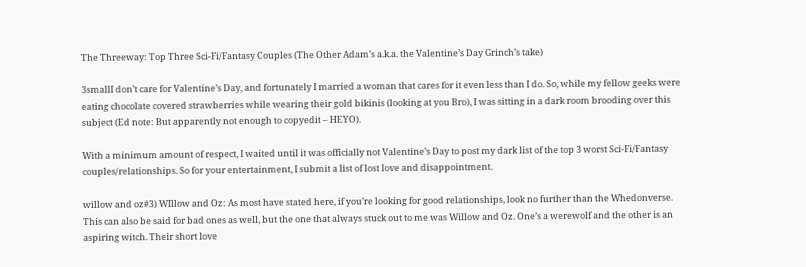The Threeway: Top Three Sci-Fi/Fantasy Couples (The Other Adam’s a.k.a. the Valentine’s Day Grinch’s take)

3smallI don’t care for Valentine’s Day, and fortunately I married a woman that cares for it even less than I do. So, while my fellow geeks were eating chocolate covered strawberries while wearing their gold bikinis (looking at you Bro), I was sitting in a dark room brooding over this subject (Ed note: But apparently not enough to copyedit – HEYO).

With a minimum amount of respect, I waited until it was officially not Valentine’s Day to post my dark list of the top 3 worst Sci-Fi/Fantasy couples/relationships. So for your entertainment, I submit a list of lost love and disappointment.

willow and oz#3) WIllow and Oz: As most have stated here, if you’re looking for good relationships, look no further than the Whedonverse. This can also be said for bad ones as well, but the one that always stuck out to me was Willow and Oz. One’s a werewolf and the other is an aspiring witch. Their short love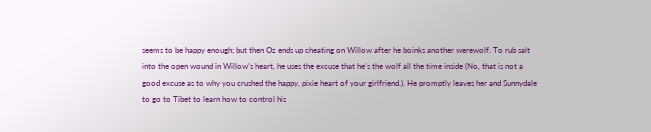seems to be happy enough; but then Oz ends up cheating on Willow after he boinks another werewolf. To rub salt into the open wound in Willow’s heart, he uses the excuse that he’s the wolf all the time inside (No, that is not a good excuse as to why you crushed the happy, pixie heart of your girlfriend.). He promptly leaves her and Sunnydale to go to Tibet to learn how to control his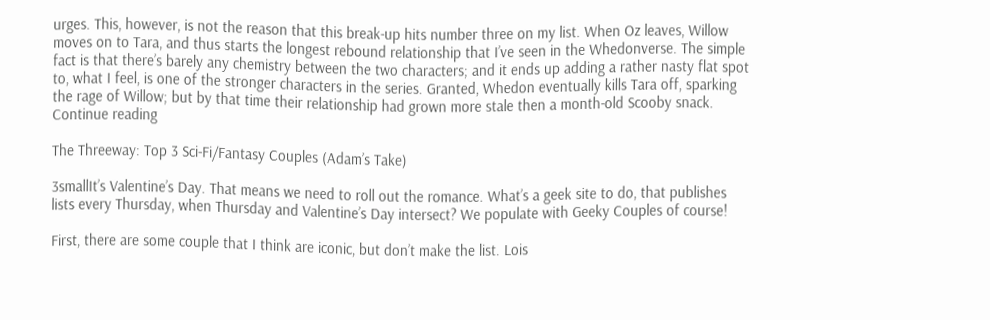urges. This, however, is not the reason that this break-up hits number three on my list. When Oz leaves, Willow moves on to Tara, and thus starts the longest rebound relationship that I’ve seen in the Whedonverse. The simple fact is that there’s barely any chemistry between the two characters; and it ends up adding a rather nasty flat spot to, what I feel, is one of the stronger characters in the series. Granted, Whedon eventually kills Tara off, sparking the rage of Willow; but by that time their relationship had grown more stale then a month-old Scooby snack. Continue reading

The Threeway: Top 3 Sci-Fi/Fantasy Couples (Adam’s Take)

3smallIt’s Valentine’s Day. That means we need to roll out the romance. What’s a geek site to do, that publishes lists every Thursday, when Thursday and Valentine’s Day intersect? We populate with Geeky Couples of course!

First, there are some couple that I think are iconic, but don’t make the list. Lois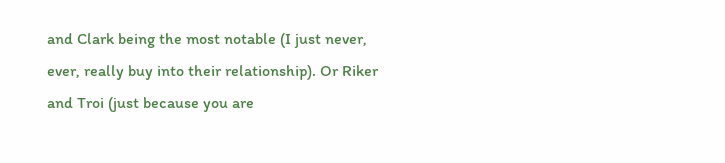and Clark being the most notable (I just never, ever, really buy into their relationship). Or Riker and Troi (just because you are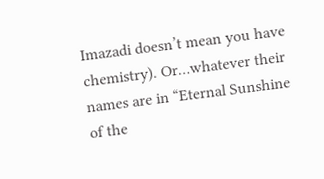Imazadi doesn’t mean you have chemistry). Or…whatever their names are in “Eternal Sunshine of the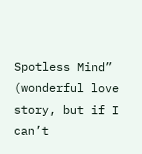Spotless Mind” (wonderful love story, but if I can’t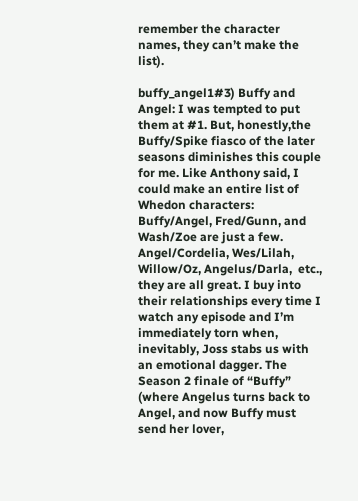remember the character names, they can’t make the list).

buffy_angel1#3) Buffy and Angel: I was tempted to put them at #1. But, honestly,the Buffy/Spike fiasco of the later seasons diminishes this couple for me. Like Anthony said, I could make an entire list of Whedon characters: Buffy/Angel, Fred/Gunn, and Wash/Zoe are just a few. Angel/Cordelia, Wes/Lilah, Willow/Oz, Angelus/Darla,  etc., they are all great. I buy into their relationships every time I watch any episode and I’m immediately torn when, inevitably, Joss stabs us with an emotional dagger. The Season 2 finale of “Buffy” (where Angelus turns back to Angel, and now Buffy must send her lover,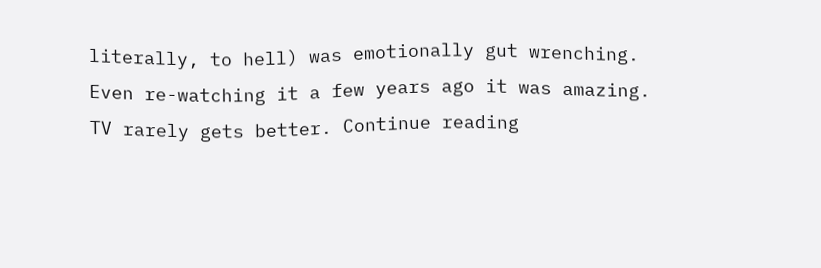literally, to hell) was emotionally gut wrenching. Even re-watching it a few years ago it was amazing. TV rarely gets better. Continue reading